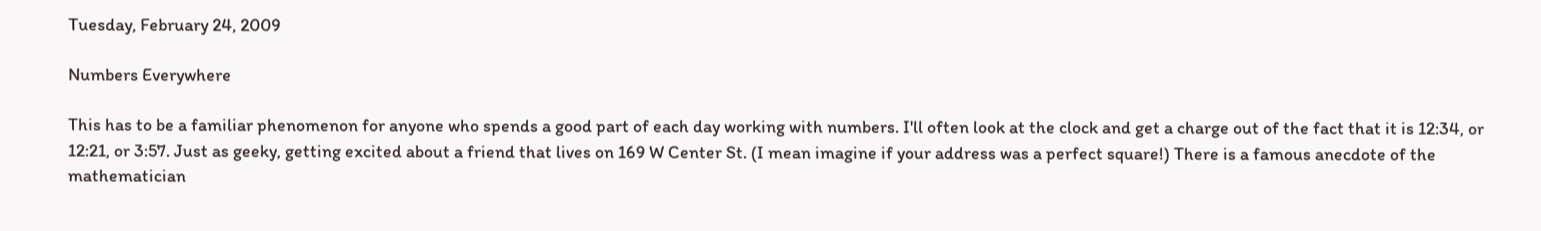Tuesday, February 24, 2009

Numbers Everywhere

This has to be a familiar phenomenon for anyone who spends a good part of each day working with numbers. I'll often look at the clock and get a charge out of the fact that it is 12:34, or 12:21, or 3:57. Just as geeky, getting excited about a friend that lives on 169 W Center St. (I mean imagine if your address was a perfect square!) There is a famous anecdote of the mathematician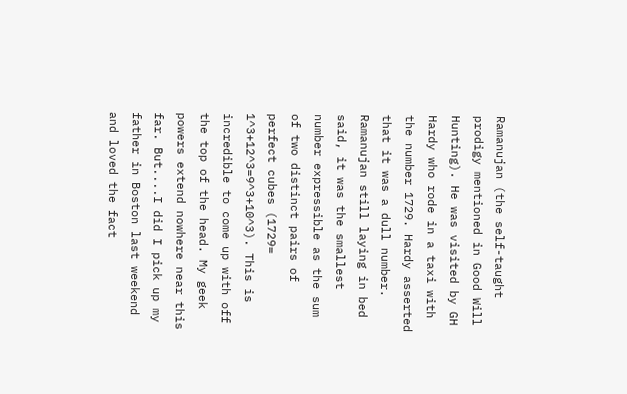Ramanujan (the self-taught prodigy mentioned in Good Will Hunting). He was visited by GH Hardy who rode in a taxi with the number 1729. Hardy asserted that it was a dull number. Ramanujan still laying in bed said, it was the smallest number expressible as the sum of two distinct pairs of perfect cubes (1729= 1^3+12^3=9^3+10^3). This is incredible to come up with off the top of the head. My geek powers extend nowhere near this far. But....I did I pick up my father in Boston last weekend and loved the fact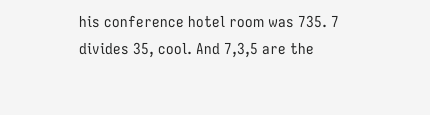his conference hotel room was 735. 7 divides 35, cool. And 7,3,5 are the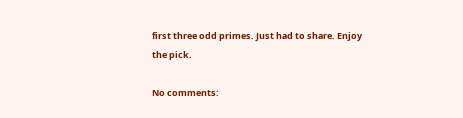first three odd primes. Just had to share. Enjoy the pick.

No comments: